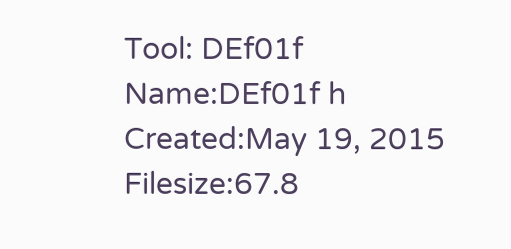Tool: DEf01f
Name:DEf01f h
Created:May 19, 2015
Filesize:67.8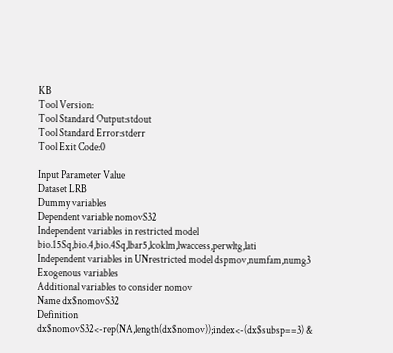KB
Tool Version:
Tool Standard Output:stdout
Tool Standard Error:stderr
Tool Exit Code:0

Input Parameter Value
Dataset LRB
Dummy variables
Dependent variable nomovS32
Independent variables in restricted model bio.15Sq,bio.4,bio.4Sq,lbar5,lcoklm,lwaccess,perwltg,lati
Independent variables in UNrestricted model dspmov,numfam,numg3
Exogenous variables
Additional variables to consider nomov
Name dx$nomovS32
Definition dx$nomovS32<-rep(NA,length(dx$nomov));index<-(dx$subsp==3) &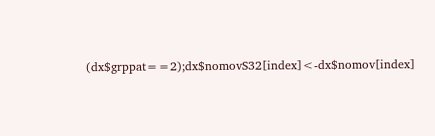(dx$grppat==2);dx$nomovS32[index]<-dx$nomov[index]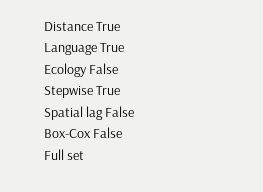Distance True
Language True
Ecology False
Stepwise True
Spatial lag False
Box-Cox False
Full set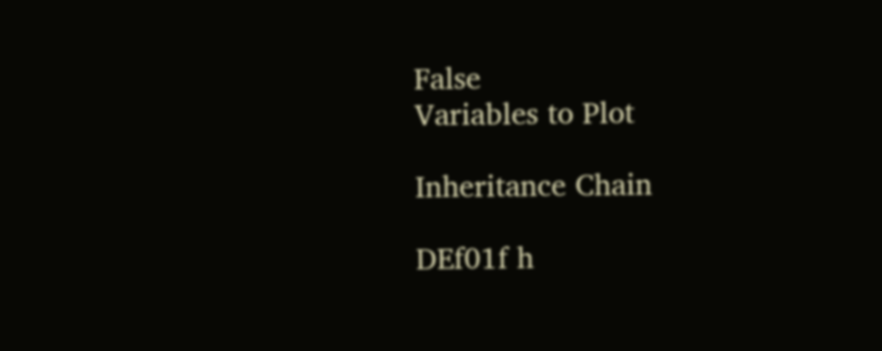False
Variables to Plot

Inheritance Chain

DEf01f h